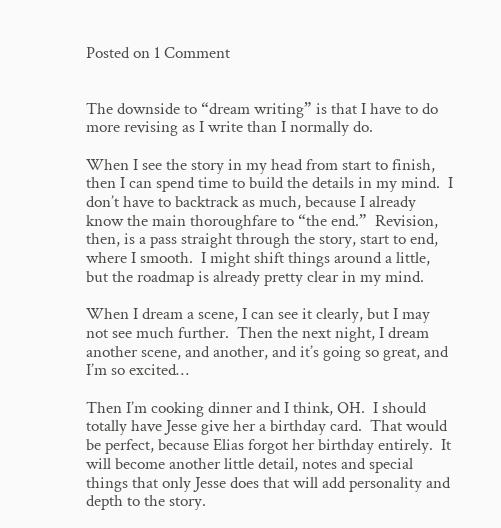Posted on 1 Comment


The downside to “dream writing” is that I have to do more revising as I write than I normally do.

When I see the story in my head from start to finish, then I can spend time to build the details in my mind.  I don’t have to backtrack as much, because I already know the main thoroughfare to “the end.”  Revision, then, is a pass straight through the story, start to end, where I smooth.  I might shift things around a little, but the roadmap is already pretty clear in my mind.

When I dream a scene, I can see it clearly, but I may not see much further.  Then the next night, I dream another scene, and another, and it’s going so great, and I’m so excited…

Then I’m cooking dinner and I think, OH.  I should totally have Jesse give her a birthday card.  That would be perfect, because Elias forgot her birthday entirely.  It will become another little detail, notes and special things that only Jesse does that will add personality and depth to the story.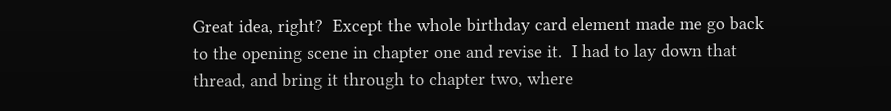Great idea, right?  Except the whole birthday card element made me go back to the opening scene in chapter one and revise it.  I had to lay down that thread, and bring it through to chapter two, where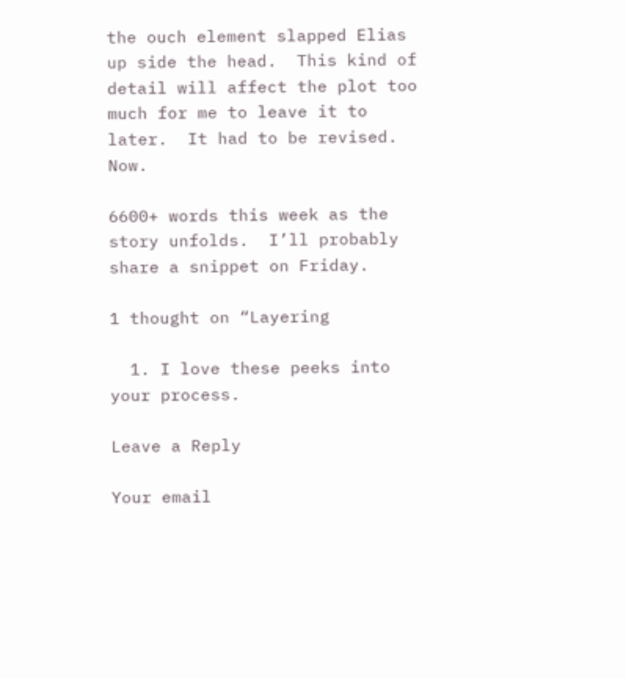the ouch element slapped Elias up side the head.  This kind of detail will affect the plot too much for me to leave it to later.  It had to be revised.  Now.

6600+ words this week as the story unfolds.  I’ll probably share a snippet on Friday.

1 thought on “Layering

  1. I love these peeks into your process.

Leave a Reply

Your email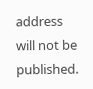address will not be published.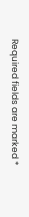Required fields are marked *